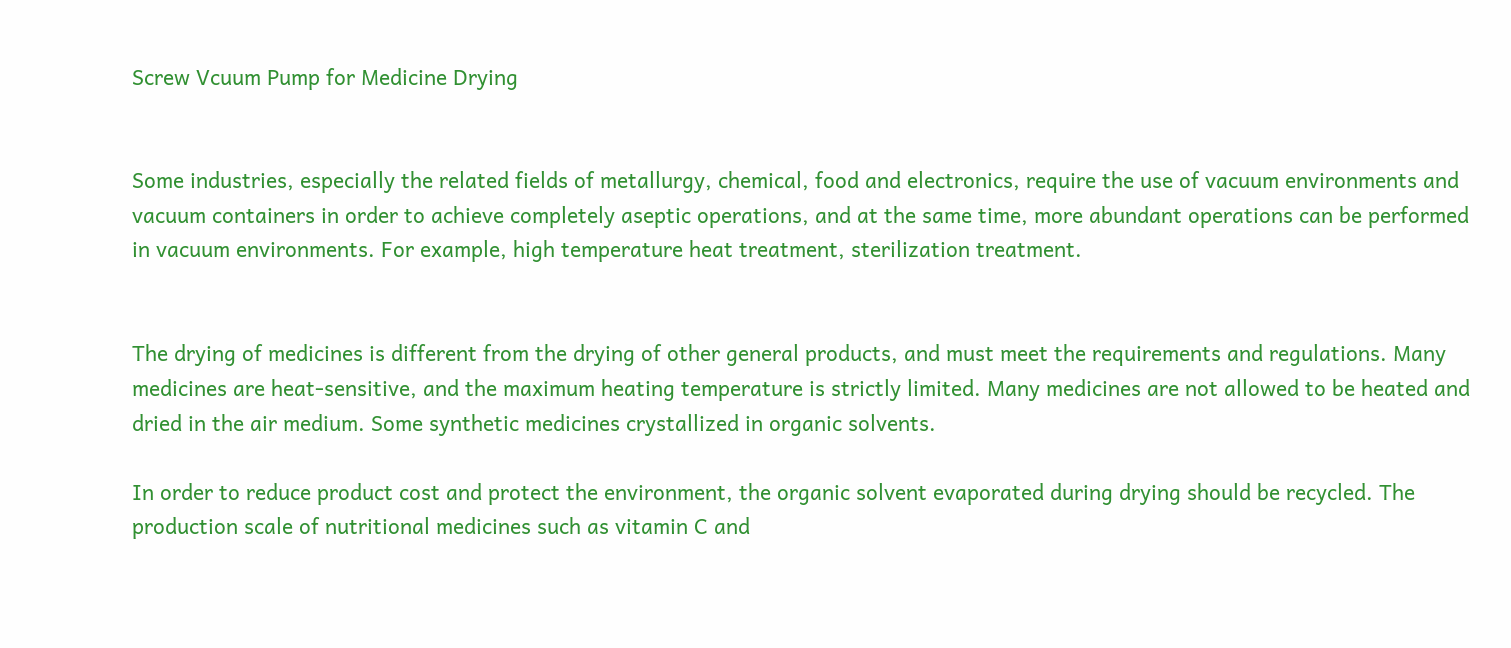Screw Vcuum Pump for Medicine Drying


Some industries, especially the related fields of metallurgy, chemical, food and electronics, require the use of vacuum environments and vacuum containers in order to achieve completely aseptic operations, and at the same time, more abundant operations can be performed in vacuum environments. For example, high temperature heat treatment, sterilization treatment.


The drying of medicines is different from the drying of other general products, and must meet the requirements and regulations. Many medicines are heat-sensitive, and the maximum heating temperature is strictly limited. Many medicines are not allowed to be heated and dried in the air medium. Some synthetic medicines crystallized in organic solvents.

In order to reduce product cost and protect the environment, the organic solvent evaporated during drying should be recycled. The production scale of nutritional medicines such as vitamin C and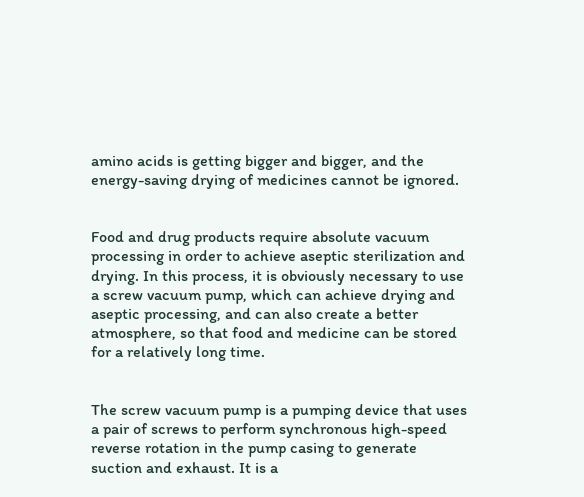amino acids is getting bigger and bigger, and the energy-saving drying of medicines cannot be ignored.


Food and drug products require absolute vacuum processing in order to achieve aseptic sterilization and drying. In this process, it is obviously necessary to use a screw vacuum pump, which can achieve drying and aseptic processing, and can also create a better atmosphere, so that food and medicine can be stored for a relatively long time.


The screw vacuum pump is a pumping device that uses a pair of screws to perform synchronous high-speed reverse rotation in the pump casing to generate suction and exhaust. It is a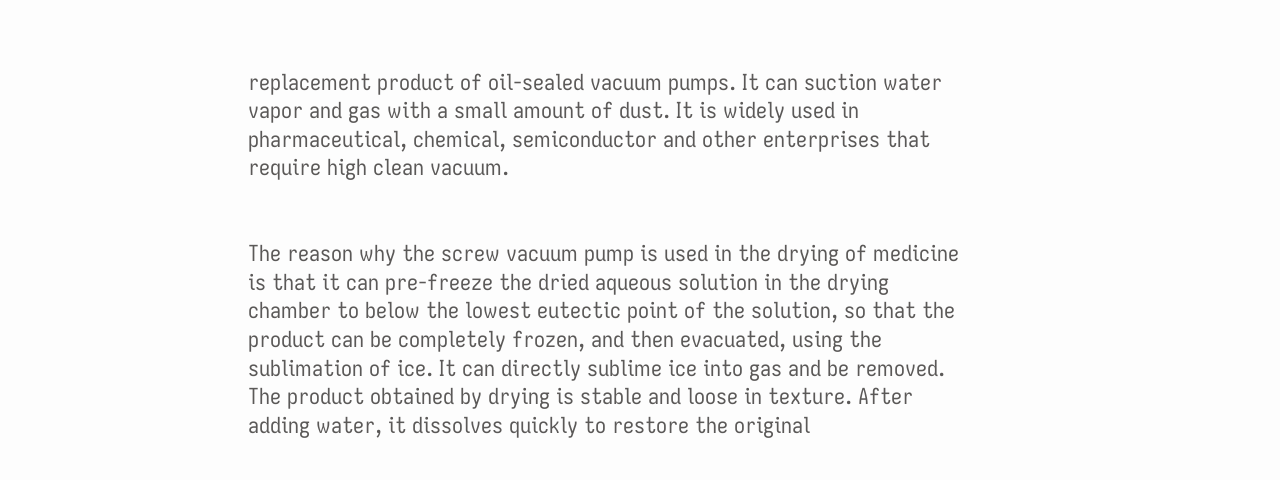replacement product of oil-sealed vacuum pumps. It can suction water vapor and gas with a small amount of dust. It is widely used in pharmaceutical, chemical, semiconductor and other enterprises that require high clean vacuum.


The reason why the screw vacuum pump is used in the drying of medicine is that it can pre-freeze the dried aqueous solution in the drying chamber to below the lowest eutectic point of the solution, so that the product can be completely frozen, and then evacuated, using the sublimation of ice. It can directly sublime ice into gas and be removed. The product obtained by drying is stable and loose in texture. After adding water, it dissolves quickly to restore the original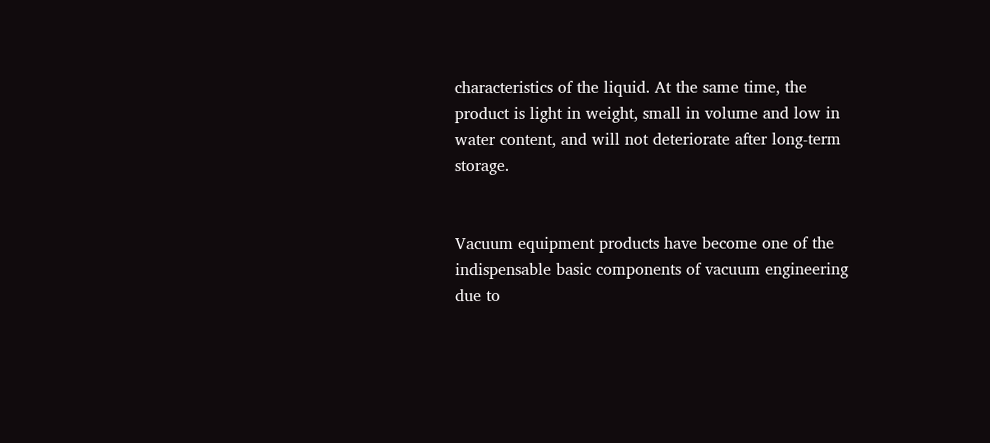characteristics of the liquid. At the same time, the product is light in weight, small in volume and low in water content, and will not deteriorate after long-term storage.


Vacuum equipment products have become one of the indispensable basic components of vacuum engineering due to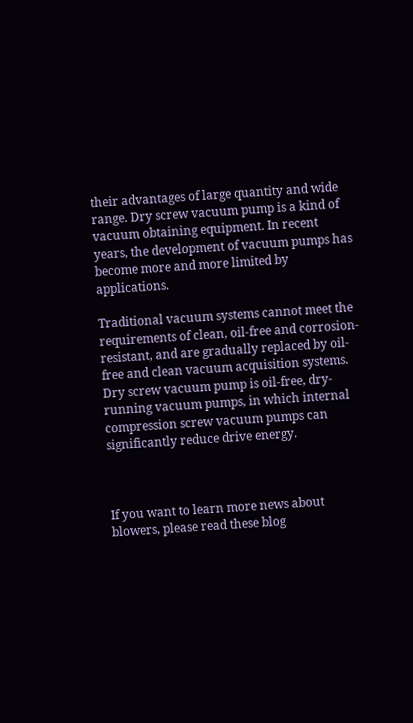their advantages of large quantity and wide range. Dry screw vacuum pump is a kind of vacuum obtaining equipment. In recent years, the development of vacuum pumps has become more and more limited by applications.

Traditional vacuum systems cannot meet the requirements of clean, oil-free and corrosion-resistant, and are gradually replaced by oil-free and clean vacuum acquisition systems. Dry screw vacuum pump is oil-free, dry-running vacuum pumps, in which internal compression screw vacuum pumps can significantly reduce drive energy.



If you want to learn more news about blowers, please read these blog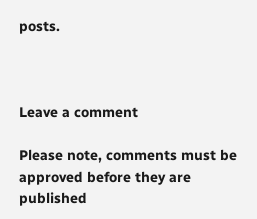posts.



Leave a comment

Please note, comments must be approved before they are published